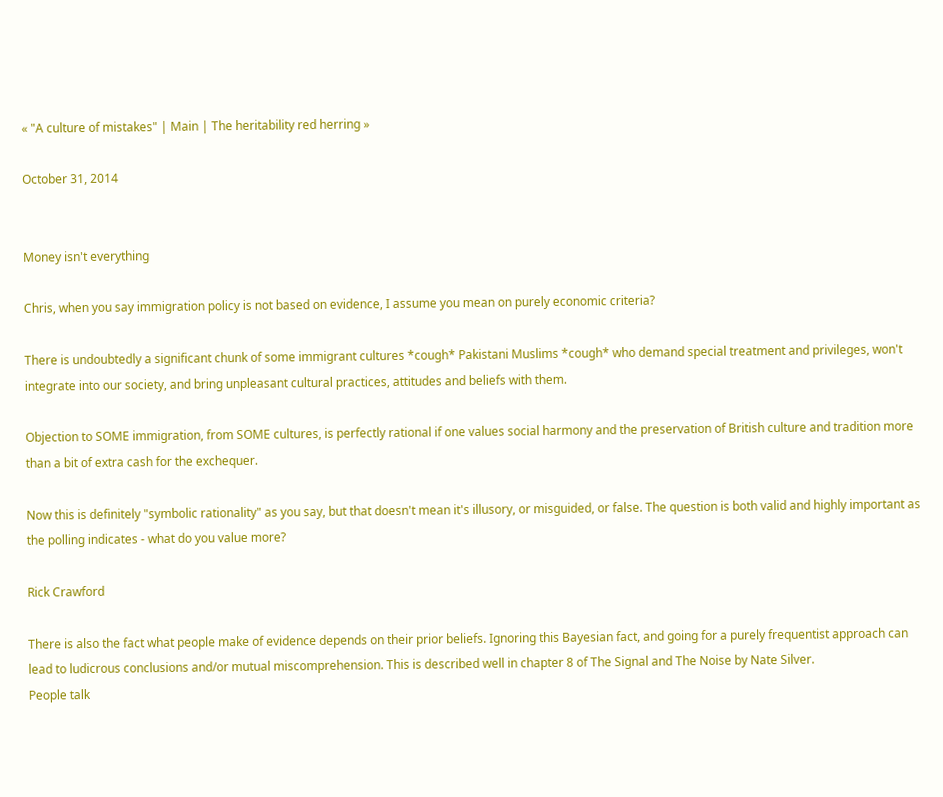« "A culture of mistakes" | Main | The heritability red herring »

October 31, 2014


Money isn't everything

Chris, when you say immigration policy is not based on evidence, I assume you mean on purely economic criteria?

There is undoubtedly a significant chunk of some immigrant cultures *cough* Pakistani Muslims *cough* who demand special treatment and privileges, won't integrate into our society, and bring unpleasant cultural practices, attitudes and beliefs with them.

Objection to SOME immigration, from SOME cultures, is perfectly rational if one values social harmony and the preservation of British culture and tradition more than a bit of extra cash for the exchequer.

Now this is definitely "symbolic rationality" as you say, but that doesn't mean it's illusory, or misguided, or false. The question is both valid and highly important as the polling indicates - what do you value more?

Rick Crawford

There is also the fact what people make of evidence depends on their prior beliefs. Ignoring this Bayesian fact, and going for a purely frequentist approach can lead to ludicrous conclusions and/or mutual miscomprehension. This is described well in chapter 8 of The Signal and The Noise by Nate Silver.
People talk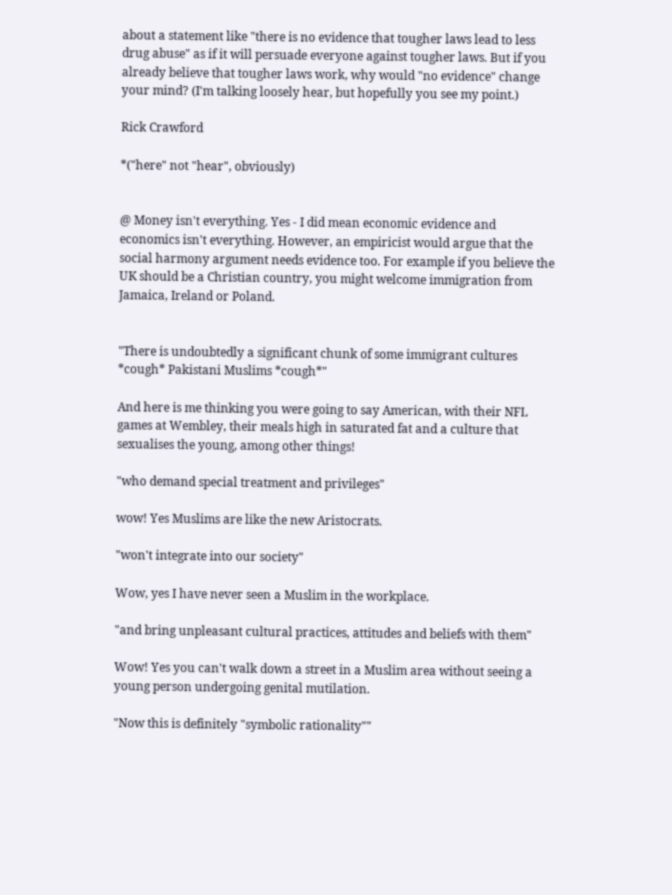about a statement like "there is no evidence that tougher laws lead to less drug abuse" as if it will persuade everyone against tougher laws. But if you already believe that tougher laws work, why would "no evidence" change your mind? (I'm talking loosely hear, but hopefully you see my point.)

Rick Crawford

*("here" not "hear", obviously)


@ Money isn't everything. Yes - I did mean economic evidence and economics isn't everything. However, an empiricist would argue that the social harmony argument needs evidence too. For example if you believe the UK should be a Christian country, you might welcome immigration from Jamaica, Ireland or Poland.


"There is undoubtedly a significant chunk of some immigrant cultures *cough* Pakistani Muslims *cough*"

And here is me thinking you were going to say American, with their NFL games at Wembley, their meals high in saturated fat and a culture that sexualises the young, among other things!

"who demand special treatment and privileges"

wow! Yes Muslims are like the new Aristocrats.

"won't integrate into our society"

Wow, yes I have never seen a Muslim in the workplace.

"and bring unpleasant cultural practices, attitudes and beliefs with them"

Wow! Yes you can't walk down a street in a Muslim area without seeing a young person undergoing genital mutilation.

"Now this is definitely "symbolic rationality""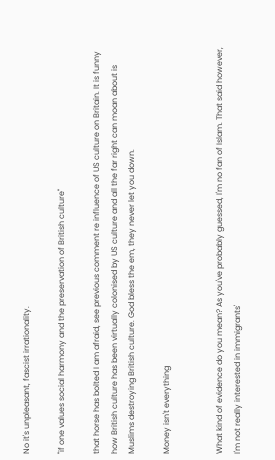No it's unpleasant, fascist irrationality.

"if one values social harmony and the preservation of British culture"

that horse has bolted I am afraid, see previous comment re influence of US culture on Britain. It is funny how British culture has been virtually colonised by US culture and all the far right can moan about is Muslims destroying British culture. God bless the em, they never let you down.

Money isn't everything


What kind of evidence do you mean? As you've probably guessed, I'm no fan of Islam. That said however, I'm not really interested in immigrants'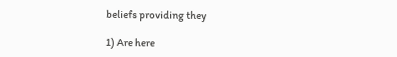beliefs providing they

1) Are here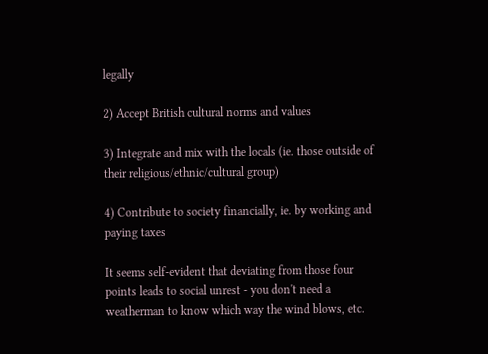legally

2) Accept British cultural norms and values

3) Integrate and mix with the locals (ie. those outside of their religious/ethnic/cultural group)

4) Contribute to society financially, ie. by working and paying taxes

It seems self-evident that deviating from those four points leads to social unrest - you don't need a weatherman to know which way the wind blows, etc.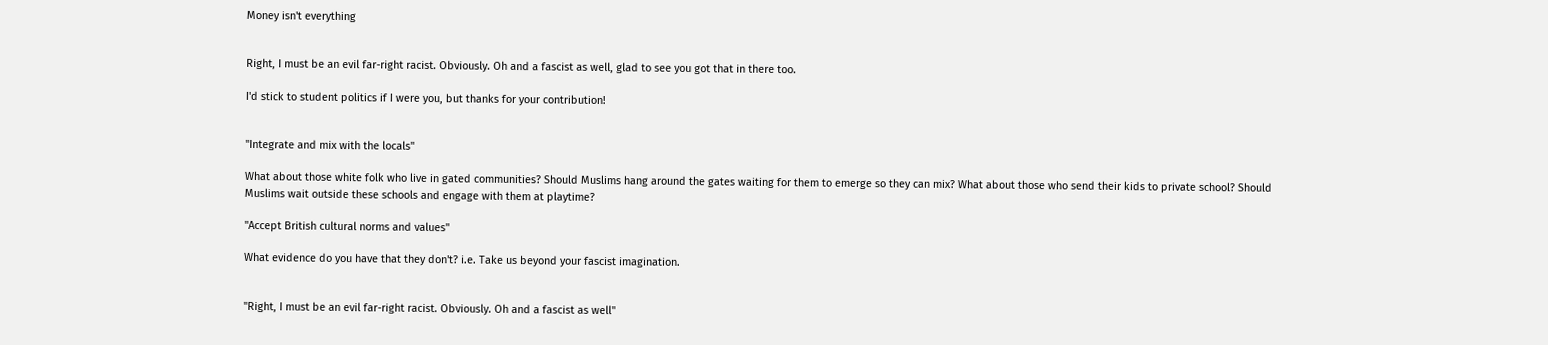Money isn't everything


Right, I must be an evil far-right racist. Obviously. Oh and a fascist as well, glad to see you got that in there too.

I'd stick to student politics if I were you, but thanks for your contribution!


"Integrate and mix with the locals"

What about those white folk who live in gated communities? Should Muslims hang around the gates waiting for them to emerge so they can mix? What about those who send their kids to private school? Should Muslims wait outside these schools and engage with them at playtime?

"Accept British cultural norms and values"

What evidence do you have that they don't? i.e. Take us beyond your fascist imagination.


"Right, I must be an evil far-right racist. Obviously. Oh and a fascist as well"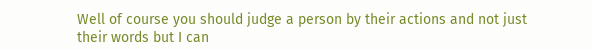Well of course you should judge a person by their actions and not just their words but I can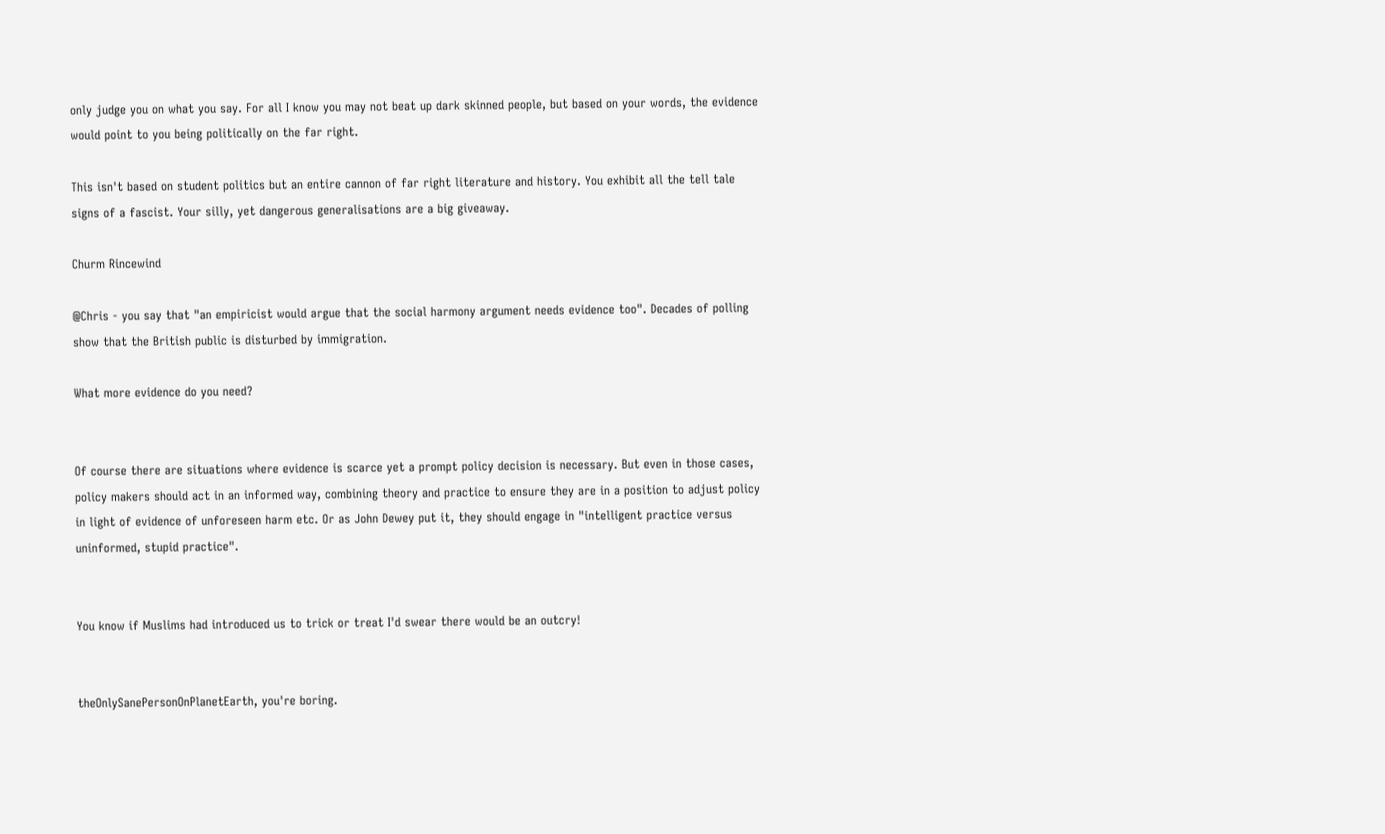only judge you on what you say. For all I know you may not beat up dark skinned people, but based on your words, the evidence would point to you being politically on the far right.

This isn't based on student politics but an entire cannon of far right literature and history. You exhibit all the tell tale signs of a fascist. Your silly, yet dangerous generalisations are a big giveaway.

Churm Rincewind

@Chris - you say that "an empiricist would argue that the social harmony argument needs evidence too". Decades of polling show that the British public is disturbed by immigration.

What more evidence do you need?


Of course there are situations where evidence is scarce yet a prompt policy decision is necessary. But even in those cases, policy makers should act in an informed way, combining theory and practice to ensure they are in a position to adjust policy in light of evidence of unforeseen harm etc. Or as John Dewey put it, they should engage in "intelligent practice versus uninformed, stupid practice".


You know if Muslims had introduced us to trick or treat I'd swear there would be an outcry!


theOnlySanePersonOnPlanetEarth, you're boring.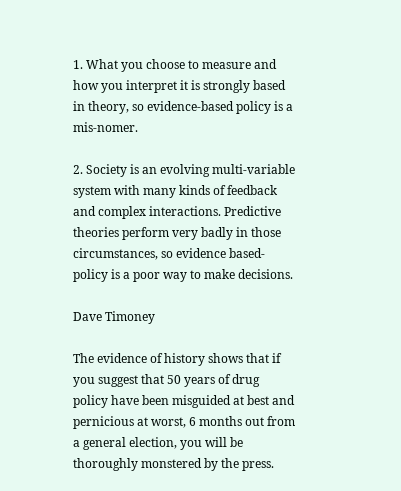1. What you choose to measure and how you interpret it is strongly based in theory, so evidence-based policy is a mis-nomer.

2. Society is an evolving multi-variable system with many kinds of feedback and complex interactions. Predictive theories perform very badly in those circumstances, so evidence based-policy is a poor way to make decisions.

Dave Timoney

The evidence of history shows that if you suggest that 50 years of drug policy have been misguided at best and pernicious at worst, 6 months out from a general election, you will be thoroughly monstered by the press.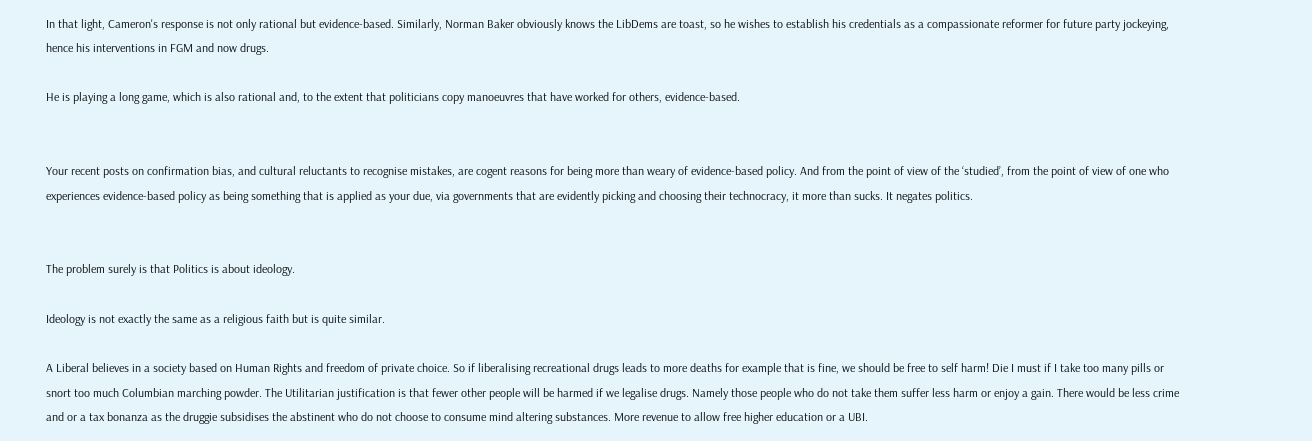In that light, Cameron's response is not only rational but evidence-based. Similarly, Norman Baker obviously knows the LibDems are toast, so he wishes to establish his credentials as a compassionate reformer for future party jockeying, hence his interventions in FGM and now drugs.

He is playing a long game, which is also rational and, to the extent that politicians copy manoeuvres that have worked for others, evidence-based.


Your recent posts on confirmation bias, and cultural reluctants to recognise mistakes, are cogent reasons for being more than weary of evidence-based policy. And from the point of view of the ‘studied’, from the point of view of one who experiences evidence-based policy as being something that is applied as your due, via governments that are evidently picking and choosing their technocracy, it more than sucks. It negates politics.


The problem surely is that Politics is about ideology.

Ideology is not exactly the same as a religious faith but is quite similar.

A Liberal believes in a society based on Human Rights and freedom of private choice. So if liberalising recreational drugs leads to more deaths for example that is fine, we should be free to self harm! Die I must if I take too many pills or snort too much Columbian marching powder. The Utilitarian justification is that fewer other people will be harmed if we legalise drugs. Namely those people who do not take them suffer less harm or enjoy a gain. There would be less crime and or a tax bonanza as the druggie subsidises the abstinent who do not choose to consume mind altering substances. More revenue to allow free higher education or a UBI.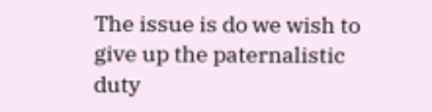The issue is do we wish to give up the paternalistic duty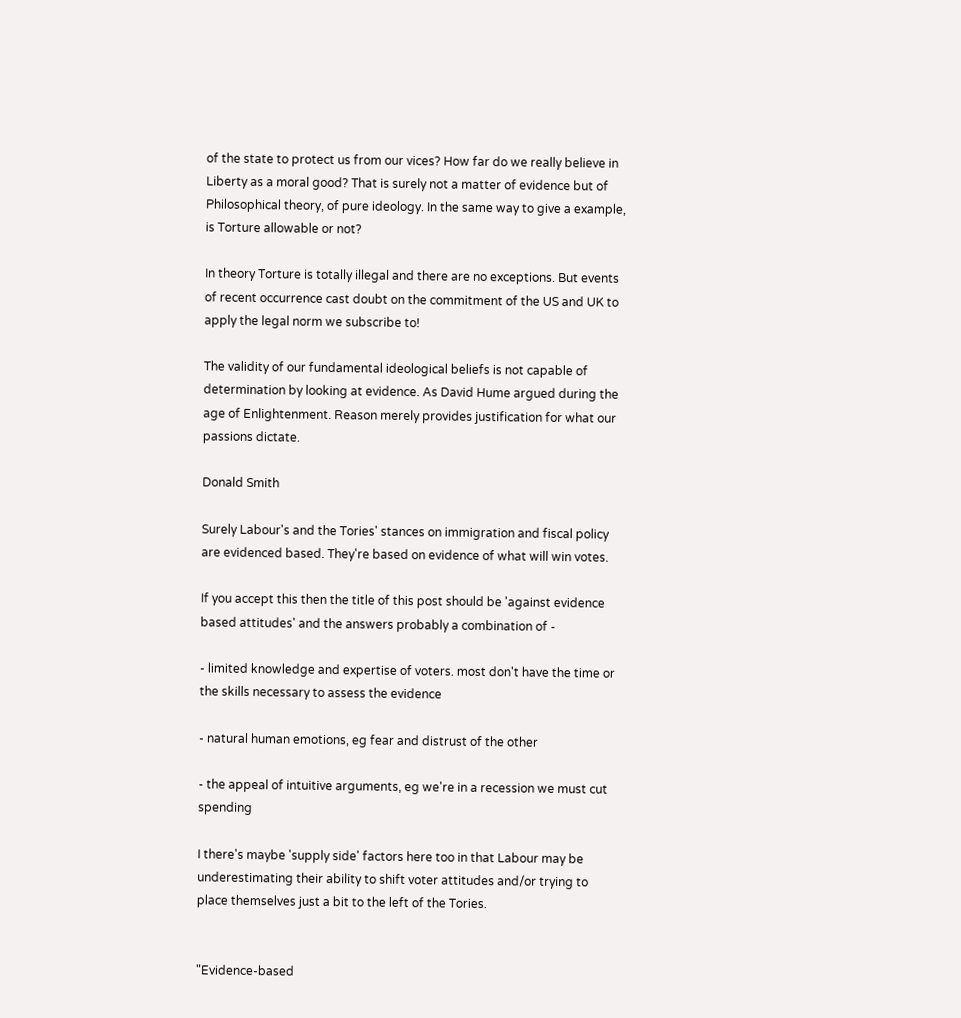of the state to protect us from our vices? How far do we really believe in Liberty as a moral good? That is surely not a matter of evidence but of Philosophical theory, of pure ideology. In the same way to give a example, is Torture allowable or not?

In theory Torture is totally illegal and there are no exceptions. But events of recent occurrence cast doubt on the commitment of the US and UK to apply the legal norm we subscribe to!

The validity of our fundamental ideological beliefs is not capable of determination by looking at evidence. As David Hume argued during the age of Enlightenment. Reason merely provides justification for what our passions dictate.

Donald Smith

Surely Labour's and the Tories' stances on immigration and fiscal policy are evidenced based. They're based on evidence of what will win votes.

If you accept this then the title of this post should be 'against evidence based attitudes' and the answers probably a combination of -

- limited knowledge and expertise of voters. most don't have the time or the skills necessary to assess the evidence

- natural human emotions, eg fear and distrust of the other

- the appeal of intuitive arguments, eg we're in a recession we must cut spending

I there's maybe 'supply side' factors here too in that Labour may be underestimating their ability to shift voter attitudes and/or trying to place themselves just a bit to the left of the Tories.


"Evidence-based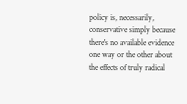policy is, necessarily, conservative simply because there's no available evidence one way or the other about the effects of truly radical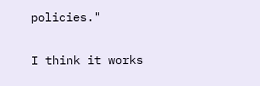policies."

I think it works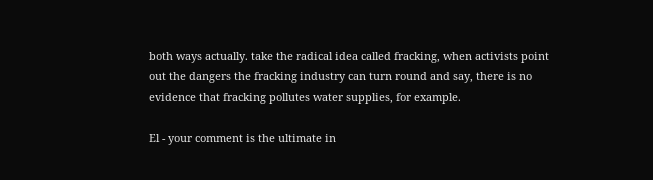both ways actually. take the radical idea called fracking, when activists point out the dangers the fracking industry can turn round and say, there is no evidence that fracking pollutes water supplies, for example.

El - your comment is the ultimate in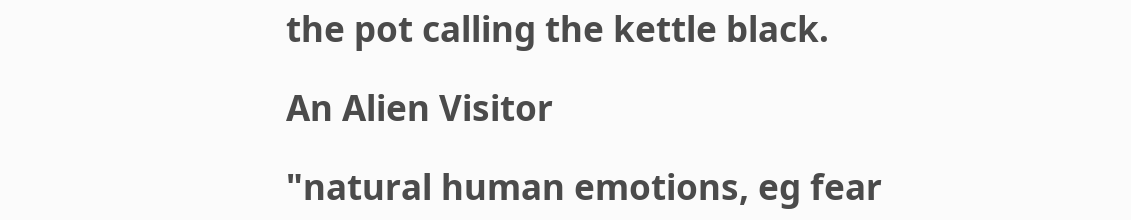the pot calling the kettle black.

An Alien Visitor

"natural human emotions, eg fear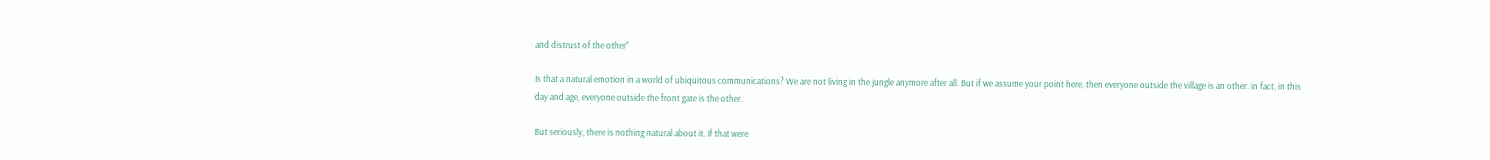and distrust of the other"

Is that a natural emotion in a world of ubiquitous communications? We are not living in the jungle anymore after all. But if we assume your point here, then everyone outside the village is an other. in fact, in this day and age, everyone outside the front gate is the other.

But seriously, there is nothing natural about it. If that were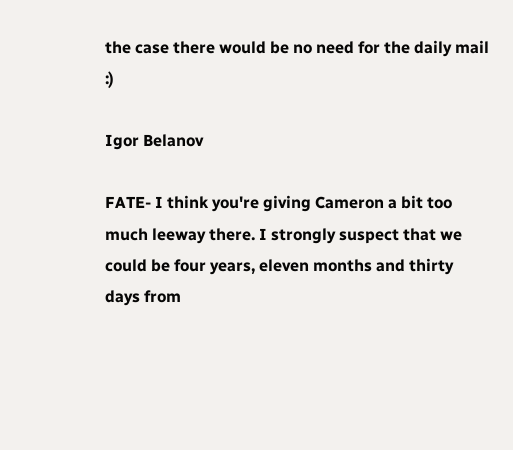the case there would be no need for the daily mail :)

Igor Belanov

FATE- I think you're giving Cameron a bit too much leeway there. I strongly suspect that we could be four years, eleven months and thirty days from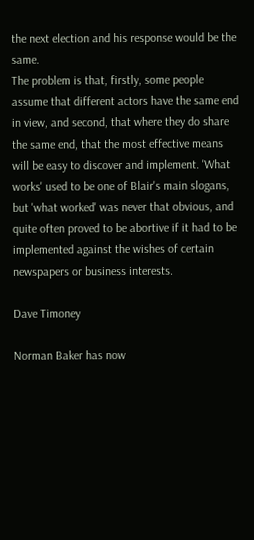the next election and his response would be the same.
The problem is that, firstly, some people assume that different actors have the same end in view, and second, that where they do share the same end, that the most effective means will be easy to discover and implement. 'What works' used to be one of Blair's main slogans, but 'what worked' was never that obvious, and quite often proved to be abortive if it had to be implemented against the wishes of certain newspapers or business interests.

Dave Timoney

Norman Baker has now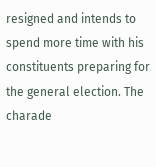resigned and intends to spend more time with his constituents preparing for the general election. The charade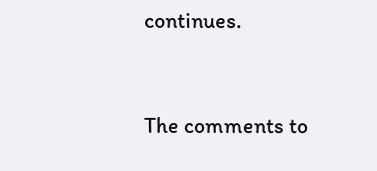continues.


The comments to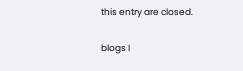this entry are closed.

blogs I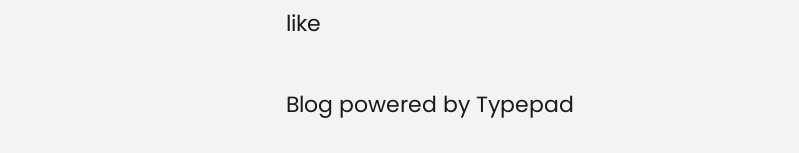like

Blog powered by Typepad